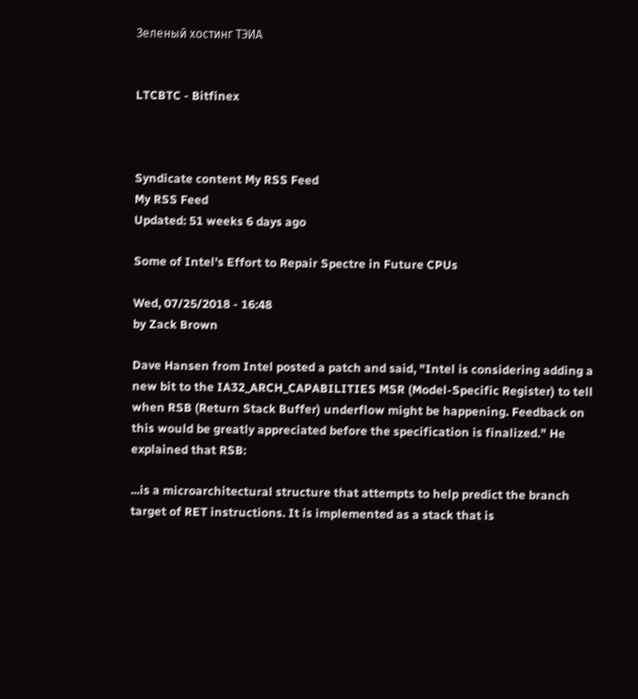Зеленый хостинг ТЭИА


LTCBTC - Bitfinex



Syndicate content My RSS Feed
My RSS Feed
Updated: 51 weeks 6 days ago

Some of Intel's Effort to Repair Spectre in Future CPUs

Wed, 07/25/2018 - 16:48
by Zack Brown

Dave Hansen from Intel posted a patch and said, "Intel is considering adding a new bit to the IA32_ARCH_CAPABILITIES MSR (Model-Specific Register) to tell when RSB (Return Stack Buffer) underflow might be happening. Feedback on this would be greatly appreciated before the specification is finalized." He explained that RSB:

...is a microarchitectural structure that attempts to help predict the branch target of RET instructions. It is implemented as a stack that is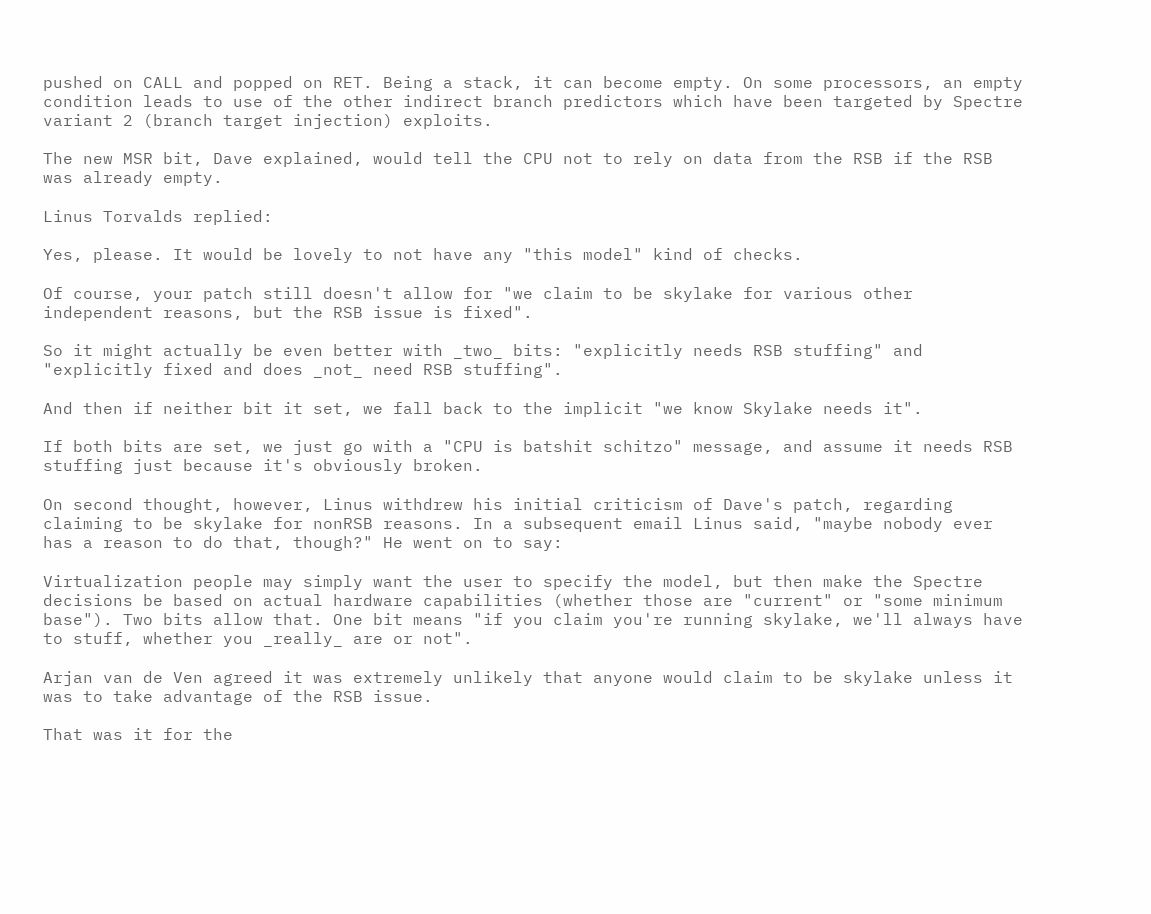pushed on CALL and popped on RET. Being a stack, it can become empty. On some processors, an empty condition leads to use of the other indirect branch predictors which have been targeted by Spectre variant 2 (branch target injection) exploits.

The new MSR bit, Dave explained, would tell the CPU not to rely on data from the RSB if the RSB was already empty.

Linus Torvalds replied:

Yes, please. It would be lovely to not have any "this model" kind of checks.

Of course, your patch still doesn't allow for "we claim to be skylake for various other independent reasons, but the RSB issue is fixed".

So it might actually be even better with _two_ bits: "explicitly needs RSB stuffing" and "explicitly fixed and does _not_ need RSB stuffing".

And then if neither bit it set, we fall back to the implicit "we know Skylake needs it".

If both bits are set, we just go with a "CPU is batshit schitzo" message, and assume it needs RSB stuffing just because it's obviously broken.

On second thought, however, Linus withdrew his initial criticism of Dave's patch, regarding claiming to be skylake for nonRSB reasons. In a subsequent email Linus said, "maybe nobody ever has a reason to do that, though?" He went on to say:

Virtualization people may simply want the user to specify the model, but then make the Spectre decisions be based on actual hardware capabilities (whether those are "current" or "some minimum base"). Two bits allow that. One bit means "if you claim you're running skylake, we'll always have to stuff, whether you _really_ are or not".

Arjan van de Ven agreed it was extremely unlikely that anyone would claim to be skylake unless it was to take advantage of the RSB issue.

That was it for the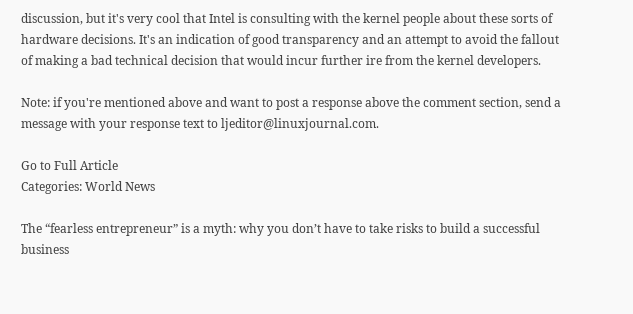discussion, but it's very cool that Intel is consulting with the kernel people about these sorts of hardware decisions. It's an indication of good transparency and an attempt to avoid the fallout of making a bad technical decision that would incur further ire from the kernel developers.

Note: if you're mentioned above and want to post a response above the comment section, send a message with your response text to ljeditor@linuxjournal.com.

Go to Full Article
Categories: World News

The “fearless entrepreneur” is a myth: why you don’t have to take risks to build a successful business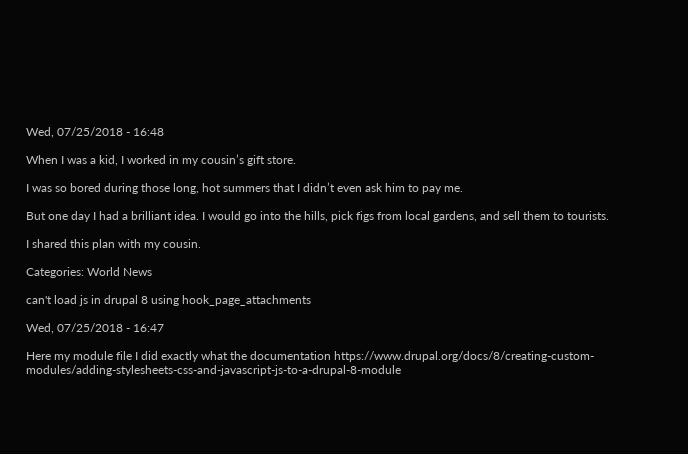Wed, 07/25/2018 - 16:48

When I was a kid, I worked in my cousin’s gift store.

I was so bored during those long, hot summers that I didn’t even ask him to pay me.

But one day I had a brilliant idea. I would go into the hills, pick figs from local gardens, and sell them to tourists.

I shared this plan with my cousin.

Categories: World News

can't load js in drupal 8 using hook_page_attachments

Wed, 07/25/2018 - 16:47

Here my module file I did exactly what the documentation https://www.drupal.org/docs/8/creating-custom-modules/adding-stylesheets-css-and-javascript-js-to-a-drupal-8-module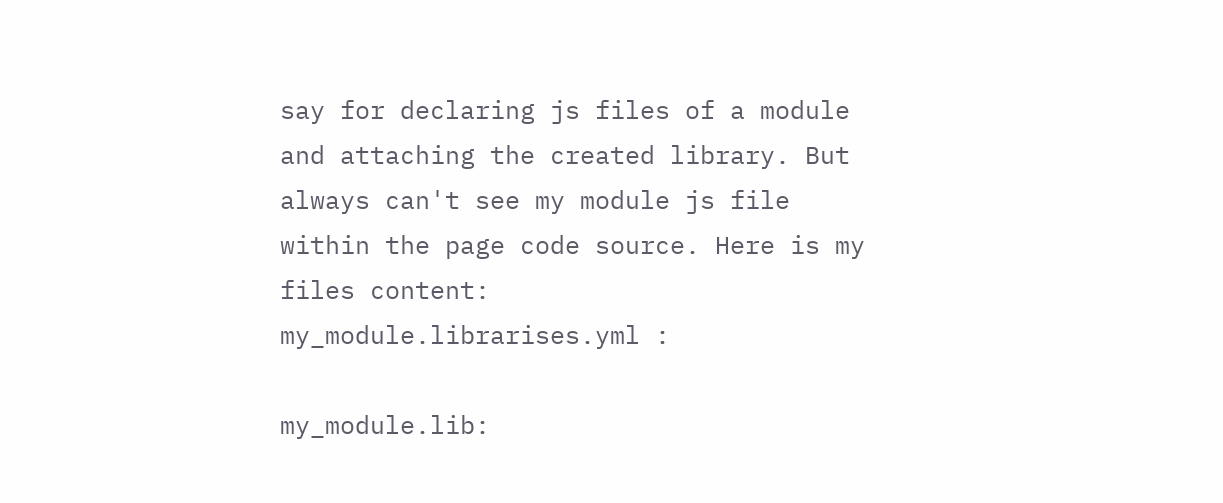say for declaring js files of a module and attaching the created library. But always can't see my module js file within the page code source. Here is my files content:
my_module.librarises.yml :

my_module.lib: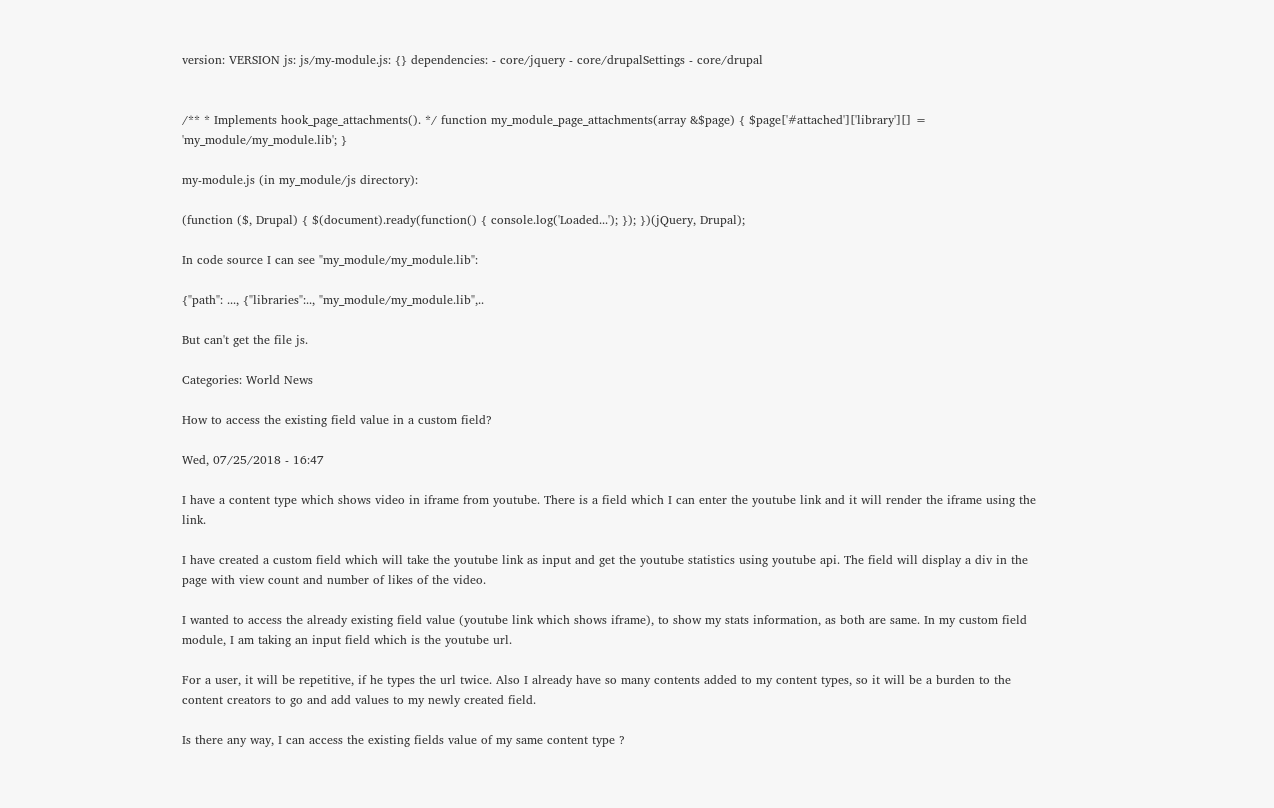version: VERSION js: js/my-module.js: {} dependencies: - core/jquery - core/drupalSettings - core/drupal


/** * Implements hook_page_attachments(). */ function my_module_page_attachments(array &$page) { $page['#attached']['library'][] = 'my_module/my_module.lib'; }

my-module.js (in my_module/js directory):

(function ($, Drupal) { $(document).ready(function() { console.log('Loaded...'); }); })(jQuery, Drupal);

In code source I can see "my_module/my_module.lib":

{"path": ..., {"libraries":.., "my_module/my_module.lib",..

But can't get the file js.

Categories: World News

How to access the existing field value in a custom field?

Wed, 07/25/2018 - 16:47

I have a content type which shows video in iframe from youtube. There is a field which I can enter the youtube link and it will render the iframe using the link.

I have created a custom field which will take the youtube link as input and get the youtube statistics using youtube api. The field will display a div in the page with view count and number of likes of the video.

I wanted to access the already existing field value (youtube link which shows iframe), to show my stats information, as both are same. In my custom field module, I am taking an input field which is the youtube url.

For a user, it will be repetitive, if he types the url twice. Also I already have so many contents added to my content types, so it will be a burden to the content creators to go and add values to my newly created field.

Is there any way, I can access the existing fields value of my same content type ?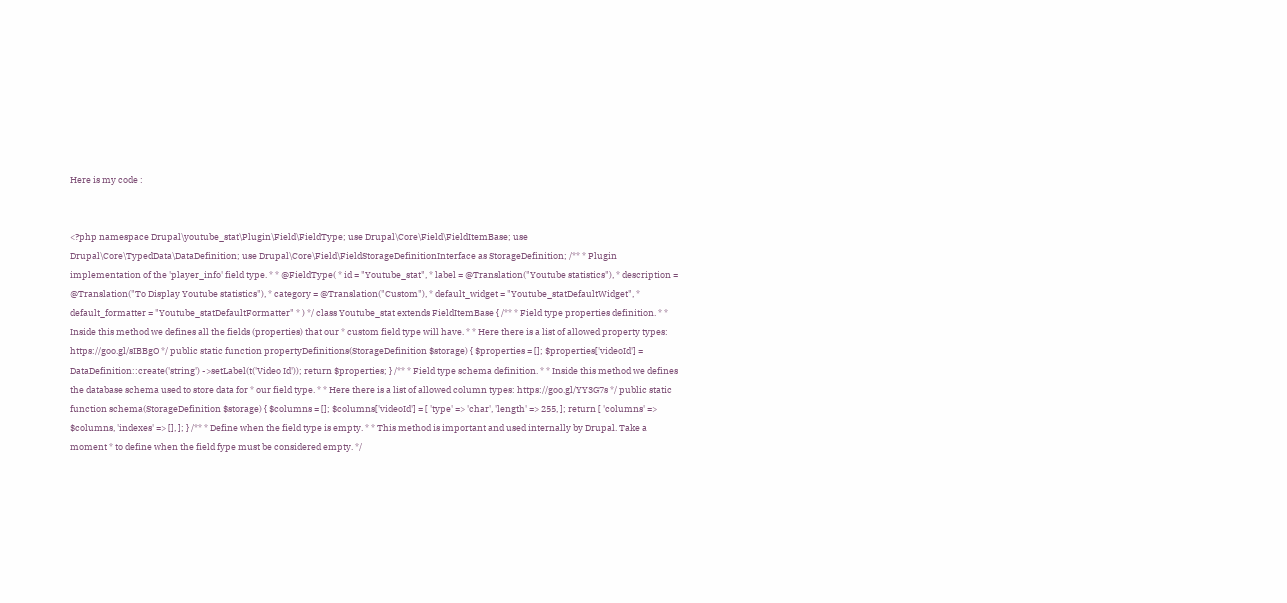Here is my code :


<?php namespace Drupal\youtube_stat\Plugin\Field\FieldType; use Drupal\Core\Field\FieldItemBase; use Drupal\Core\TypedData\DataDefinition; use Drupal\Core\Field\FieldStorageDefinitionInterface as StorageDefinition; /** * Plugin implementation of the 'player_info' field type. * * @FieldType( * id = "Youtube_stat", * label = @Translation("Youtube statistics"), * description = @Translation("To Display Youtube statistics"), * category = @Translation("Custom"), * default_widget = "Youtube_statDefaultWidget", * default_formatter = "Youtube_statDefaultFormatter" * ) */ class Youtube_stat extends FieldItemBase { /** * Field type properties definition. * * Inside this method we defines all the fields (properties) that our * custom field type will have. * * Here there is a list of allowed property types: https://goo.gl/sIBBgO */ public static function propertyDefinitions(StorageDefinition $storage) { $properties = []; $properties['videoId'] = DataDefinition::create('string') ->setLabel(t('Video Id')); return $properties; } /** * Field type schema definition. * * Inside this method we defines the database schema used to store data for * our field type. * * Here there is a list of allowed column types: https://goo.gl/YY3G7s */ public static function schema(StorageDefinition $storage) { $columns = []; $columns['videoId'] = [ 'type' => 'char', 'length' => 255, ]; return [ 'columns' => $columns, 'indexes' => [], ]; } /** * Define when the field type is empty. * * This method is important and used internally by Drupal. Take a moment * to define when the field fype must be considered empty. */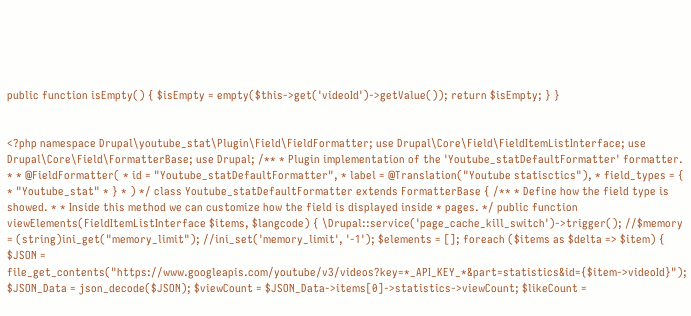public function isEmpty() { $isEmpty = empty($this->get('videoId')->getValue()); return $isEmpty; } }


<?php namespace Drupal\youtube_stat\Plugin\Field\FieldFormatter; use Drupal\Core\Field\FieldItemListInterface; use Drupal\Core\Field\FormatterBase; use Drupal; /** * Plugin implementation of the 'Youtube_statDefaultFormatter' formatter. * * @FieldFormatter( * id = "Youtube_statDefaultFormatter", * label = @Translation("Youtube statisctics"), * field_types = { * "Youtube_stat" * } * ) */ class Youtube_statDefaultFormatter extends FormatterBase { /** * Define how the field type is showed. * * Inside this method we can customize how the field is displayed inside * pages. */ public function viewElements(FieldItemListInterface $items, $langcode) { \Drupal::service('page_cache_kill_switch')->trigger(); //$memory = (string)ini_get("memory_limit"); //ini_set('memory_limit', '-1'); $elements = []; foreach ($items as $delta => $item) { $JSON = file_get_contents("https://www.googleapis.com/youtube/v3/videos?key=*_API_KEY_*&part=statistics&id={$item->videoId}"); $JSON_Data = json_decode($JSON); $viewCount = $JSON_Data->items[0]->statistics->viewCount; $likeCount =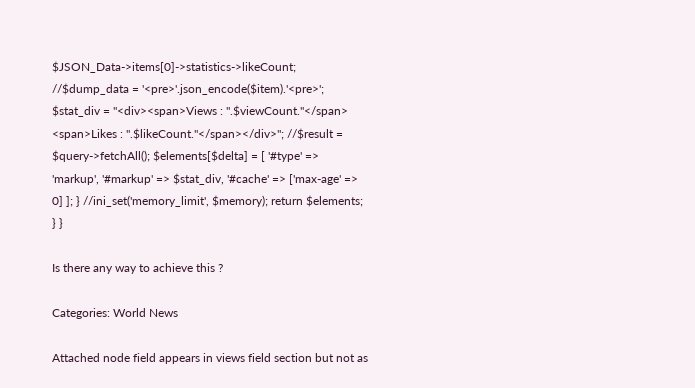$JSON_Data->items[0]->statistics->likeCount; //$dump_data = '<pre>'.json_encode($item).'<pre>'; $stat_div = "<div><span>Views : ".$viewCount."</span> <span>Likes : ".$likeCount."</span></div>"; //$result = $query->fetchAll(); $elements[$delta] = [ '#type' => 'markup', '#markup' => $stat_div, '#cache' => ['max-age' => 0] ]; } //ini_set('memory_limit', $memory); return $elements; } }

Is there any way to achieve this ?

Categories: World News

Attached node field appears in views field section but not as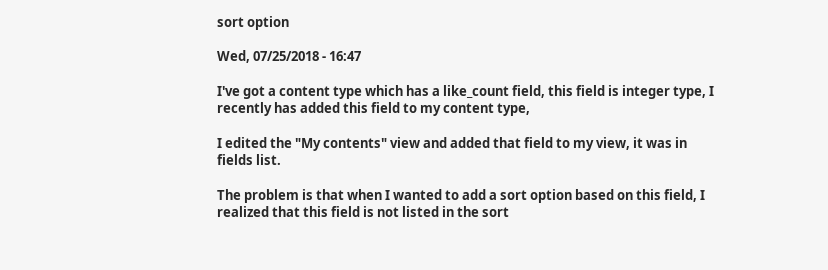sort option

Wed, 07/25/2018 - 16:47

I've got a content type which has a like_count field, this field is integer type, I recently has added this field to my content type,

I edited the "My contents" view and added that field to my view, it was in fields list.

The problem is that when I wanted to add a sort option based on this field, I realized that this field is not listed in the sort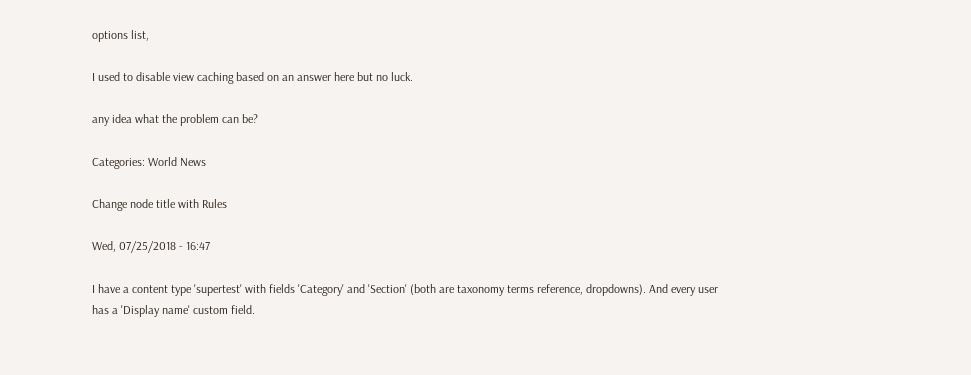options list,

I used to disable view caching based on an answer here but no luck.

any idea what the problem can be?

Categories: World News

Change node title with Rules

Wed, 07/25/2018 - 16:47

I have a content type 'supertest' with fields 'Category' and 'Section' (both are taxonomy terms reference, dropdowns). And every user has a 'Display name' custom field.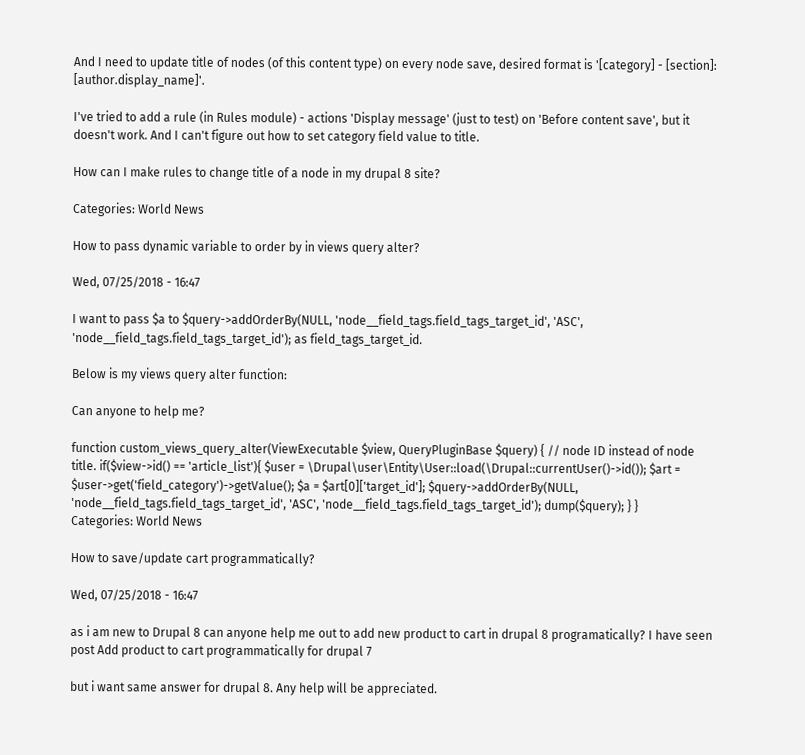And I need to update title of nodes (of this content type) on every node save, desired format is '[category] - [section]: [author.display_name]'.

I've tried to add a rule (in Rules module) - actions 'Display message' (just to test) on 'Before content save', but it doesn't work. And I can't figure out how to set category field value to title.

How can I make rules to change title of a node in my drupal 8 site?

Categories: World News

How to pass dynamic variable to order by in views query alter?

Wed, 07/25/2018 - 16:47

I want to pass $a to $query->addOrderBy(NULL, 'node__field_tags.field_tags_target_id', 'ASC', 'node__field_tags.field_tags_target_id'); as field_tags_target_id.

Below is my views query alter function:

Can anyone to help me?

function custom_views_query_alter(ViewExecutable $view, QueryPluginBase $query) { // node ID instead of node title. if($view->id() == 'article_list'){ $user = \Drupal\user\Entity\User::load(\Drupal::currentUser()->id()); $art = $user->get('field_category')->getValue(); $a = $art[0]['target_id']; $query->addOrderBy(NULL, 'node__field_tags.field_tags_target_id', 'ASC', 'node__field_tags.field_tags_target_id'); dump($query); } }
Categories: World News

How to save/update cart programmatically?

Wed, 07/25/2018 - 16:47

as i am new to Drupal 8 can anyone help me out to add new product to cart in drupal 8 programatically? I have seen post Add product to cart programmatically for drupal 7

but i want same answer for drupal 8. Any help will be appreciated.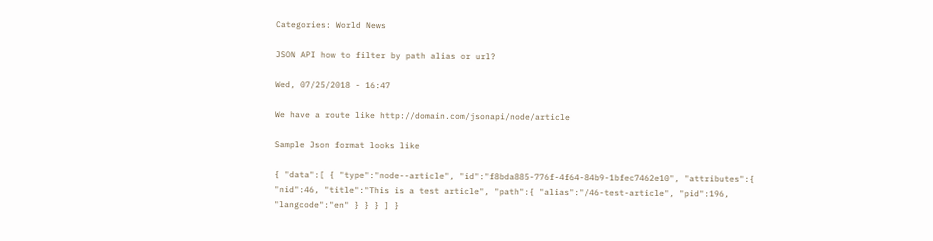Categories: World News

JSON API how to filter by path alias or url?

Wed, 07/25/2018 - 16:47

We have a route like http://domain.com/jsonapi/node/article

Sample Json format looks like

{ "data":[ { "type":"node--article", "id":"f8bda885-776f-4f64-84b9-1bfec7462e10", "attributes":{ "nid":46, "title":"This is a test article", "path":{ "alias":"/46-test-article", "pid":196, "langcode":"en" } } } ] }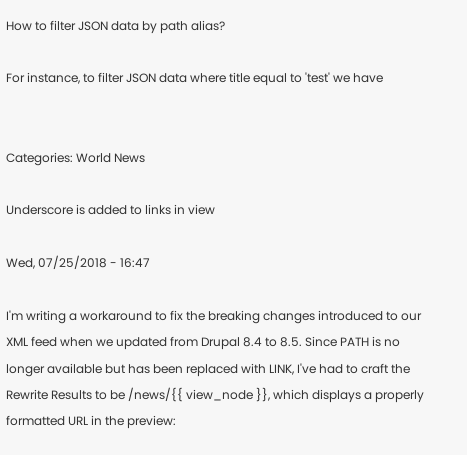How to filter JSON data by path alias?

For instance, to filter JSON data where title equal to 'test' we have


Categories: World News

Underscore is added to links in view

Wed, 07/25/2018 - 16:47

I'm writing a workaround to fix the breaking changes introduced to our XML feed when we updated from Drupal 8.4 to 8.5. Since PATH is no longer available but has been replaced with LINK, I've had to craft the Rewrite Results to be /news/{{ view_node }}, which displays a properly formatted URL in the preview: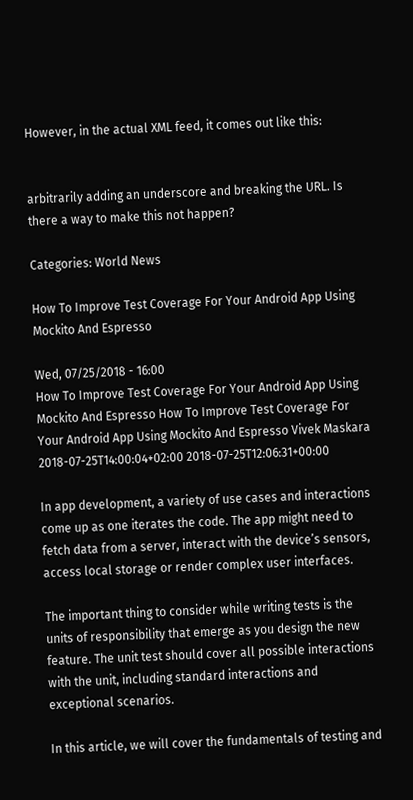However, in the actual XML feed, it comes out like this:


arbitrarily adding an underscore and breaking the URL. Is there a way to make this not happen?

Categories: World News

How To Improve Test Coverage For Your Android App Using Mockito And Espresso

Wed, 07/25/2018 - 16:00
How To Improve Test Coverage For Your Android App Using Mockito And Espresso How To Improve Test Coverage For Your Android App Using Mockito And Espresso Vivek Maskara 2018-07-25T14:00:04+02:00 2018-07-25T12:06:31+00:00

In app development, a variety of use cases and interactions come up as one iterates the code. The app might need to fetch data from a server, interact with the device’s sensors, access local storage or render complex user interfaces.

The important thing to consider while writing tests is the units of responsibility that emerge as you design the new feature. The unit test should cover all possible interactions with the unit, including standard interactions and exceptional scenarios.

In this article, we will cover the fundamentals of testing and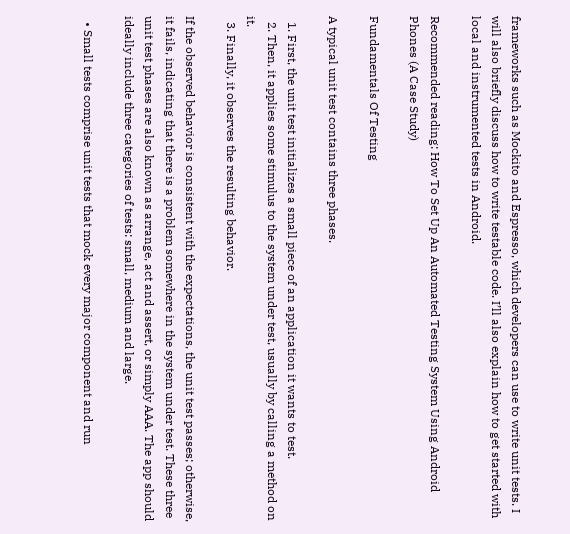frameworks such as Mockito and Espresso, which developers can use to write unit tests. I will also briefly discuss how to write testable code. I’ll also explain how to get started with local and instrumented tests in Android.

Recommended reading: How To Set Up An Automated Testing System Using Android Phones (A Case Study)

Fundamentals Of Testing

A typical unit test contains three phases.

  1. First, the unit test initializes a small piece of an application it wants to test.
  2. Then, it applies some stimulus to the system under test, usually by calling a method on it.
  3. Finally, it observes the resulting behavior.

If the observed behavior is consistent with the expectations, the unit test passes; otherwise, it fails, indicating that there is a problem somewhere in the system under test. These three unit test phases are also known as arrange, act and assert, or simply AAA. The app should ideally include three categories of tests: small, medium and large.

  • Small tests comprise unit tests that mock every major component and run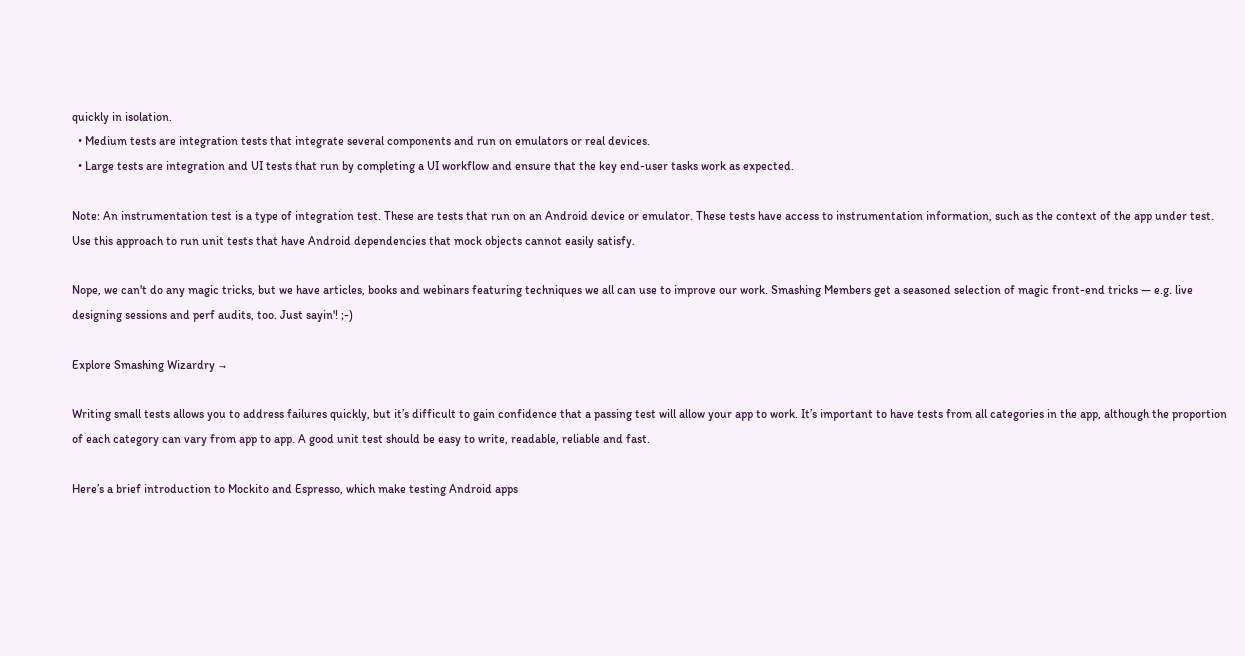quickly in isolation.
  • Medium tests are integration tests that integrate several components and run on emulators or real devices.
  • Large tests are integration and UI tests that run by completing a UI workflow and ensure that the key end-user tasks work as expected.

Note: An instrumentation test is a type of integration test. These are tests that run on an Android device or emulator. These tests have access to instrumentation information, such as the context of the app under test. Use this approach to run unit tests that have Android dependencies that mock objects cannot easily satisfy.

Nope, we can't do any magic tricks, but we have articles, books and webinars featuring techniques we all can use to improve our work. Smashing Members get a seasoned selection of magic front-end tricks — e.g. live designing sessions and perf audits, too. Just sayin'! ;-)

Explore Smashing Wizardry →

Writing small tests allows you to address failures quickly, but it’s difficult to gain confidence that a passing test will allow your app to work. It’s important to have tests from all categories in the app, although the proportion of each category can vary from app to app. A good unit test should be easy to write, readable, reliable and fast.

Here’s a brief introduction to Mockito and Espresso, which make testing Android apps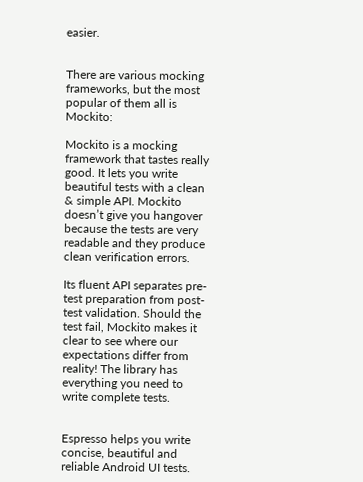easier.


There are various mocking frameworks, but the most popular of them all is Mockito:

Mockito is a mocking framework that tastes really good. It lets you write beautiful tests with a clean & simple API. Mockito doesn’t give you hangover because the tests are very readable and they produce clean verification errors.

Its fluent API separates pre-test preparation from post-test validation. Should the test fail, Mockito makes it clear to see where our expectations differ from reality! The library has everything you need to write complete tests.


Espresso helps you write concise, beautiful and reliable Android UI tests.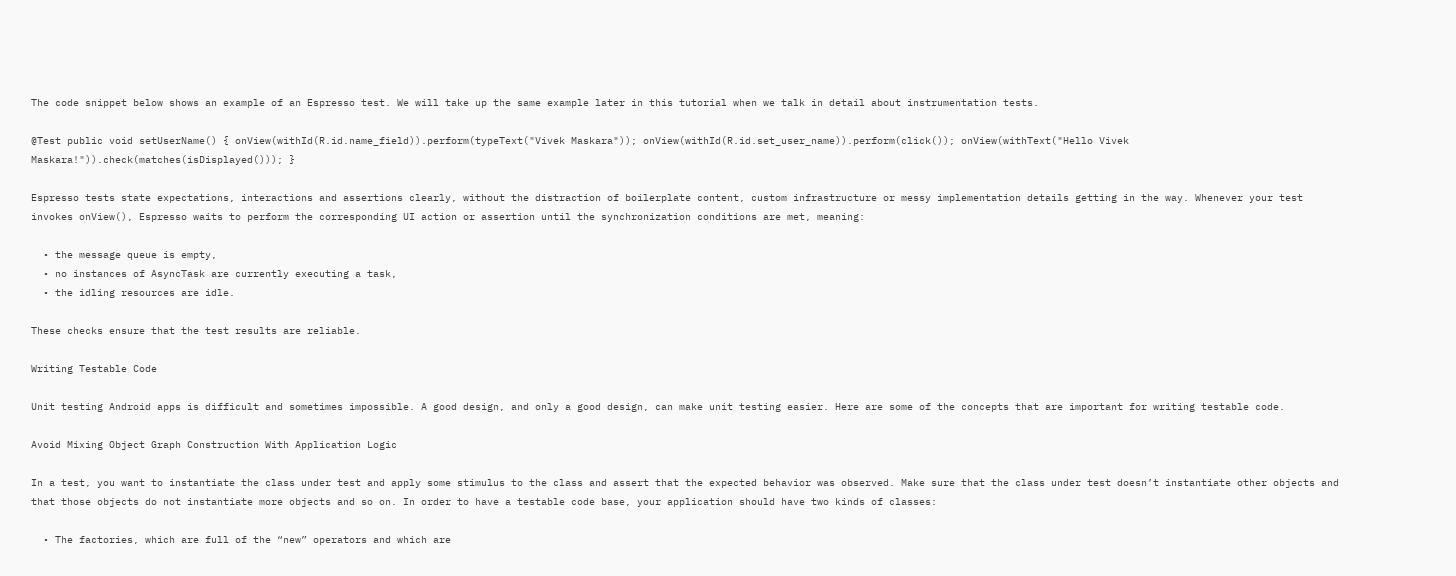The code snippet below shows an example of an Espresso test. We will take up the same example later in this tutorial when we talk in detail about instrumentation tests.

@Test public void setUserName() { onView(withId(R.id.name_field)).perform(typeText("Vivek Maskara")); onView(withId(R.id.set_user_name)).perform(click()); onView(withText("Hello Vivek Maskara!")).check(matches(isDisplayed())); }

Espresso tests state expectations, interactions and assertions clearly, without the distraction of boilerplate content, custom infrastructure or messy implementation details getting in the way. Whenever your test invokes onView(), Espresso waits to perform the corresponding UI action or assertion until the synchronization conditions are met, meaning:

  • the message queue is empty,
  • no instances of AsyncTask are currently executing a task,
  • the idling resources are idle.

These checks ensure that the test results are reliable.

Writing Testable Code

Unit testing Android apps is difficult and sometimes impossible. A good design, and only a good design, can make unit testing easier. Here are some of the concepts that are important for writing testable code.

Avoid Mixing Object Graph Construction With Application Logic

In a test, you want to instantiate the class under test and apply some stimulus to the class and assert that the expected behavior was observed. Make sure that the class under test doesn’t instantiate other objects and that those objects do not instantiate more objects and so on. In order to have a testable code base, your application should have two kinds of classes:

  • The factories, which are full of the “new” operators and which are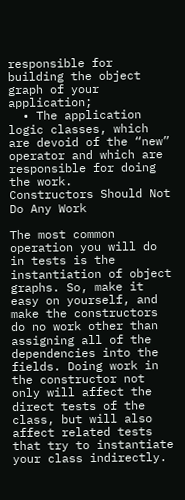responsible for building the object graph of your application;
  • The application logic classes, which are devoid of the “new” operator and which are responsible for doing the work.
Constructors Should Not Do Any Work

The most common operation you will do in tests is the instantiation of object graphs. So, make it easy on yourself, and make the constructors do no work other than assigning all of the dependencies into the fields. Doing work in the constructor not only will affect the direct tests of the class, but will also affect related tests that try to instantiate your class indirectly.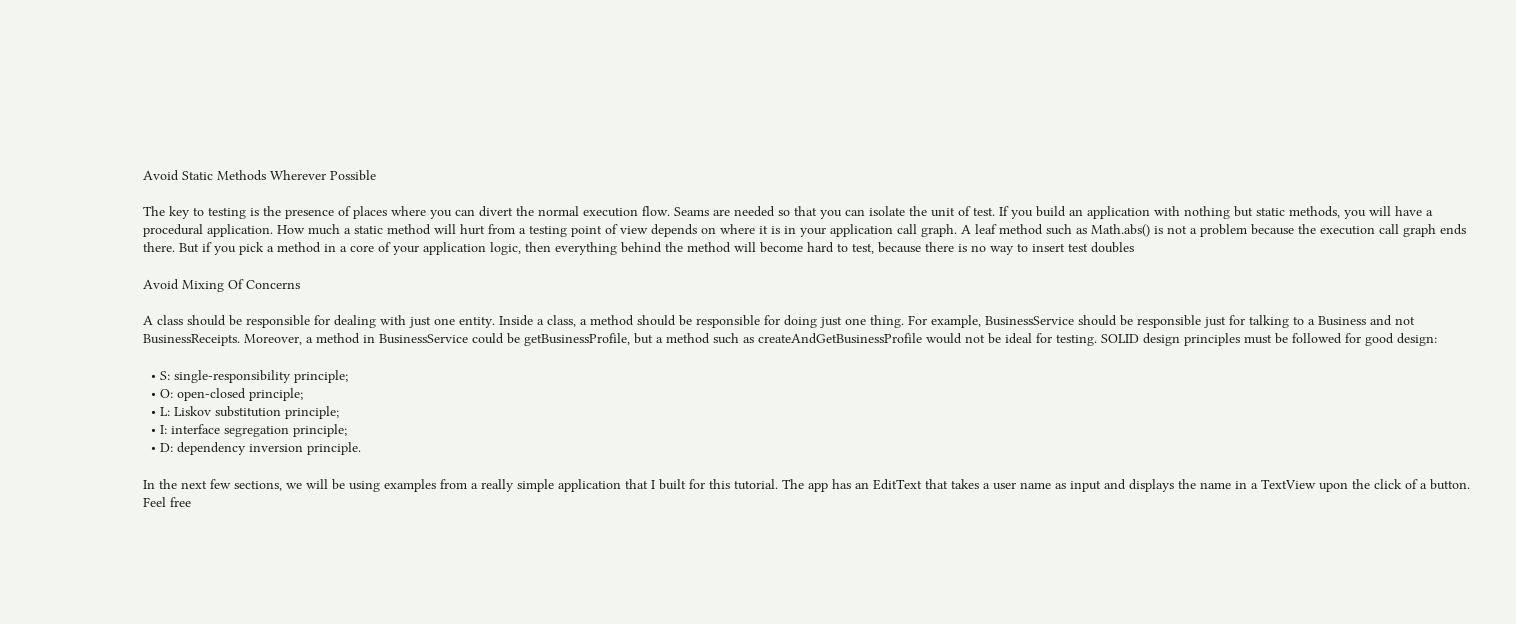Avoid Static Methods Wherever Possible

The key to testing is the presence of places where you can divert the normal execution flow. Seams are needed so that you can isolate the unit of test. If you build an application with nothing but static methods, you will have a procedural application. How much a static method will hurt from a testing point of view depends on where it is in your application call graph. A leaf method such as Math.abs() is not a problem because the execution call graph ends there. But if you pick a method in a core of your application logic, then everything behind the method will become hard to test, because there is no way to insert test doubles

Avoid Mixing Of Concerns

A class should be responsible for dealing with just one entity. Inside a class, a method should be responsible for doing just one thing. For example, BusinessService should be responsible just for talking to a Business and not BusinessReceipts. Moreover, a method in BusinessService could be getBusinessProfile, but a method such as createAndGetBusinessProfile would not be ideal for testing. SOLID design principles must be followed for good design:

  • S: single-responsibility principle;
  • O: open-closed principle;
  • L: Liskov substitution principle;
  • I: interface segregation principle;
  • D: dependency inversion principle.

In the next few sections, we will be using examples from a really simple application that I built for this tutorial. The app has an EditText that takes a user name as input and displays the name in a TextView upon the click of a button. Feel free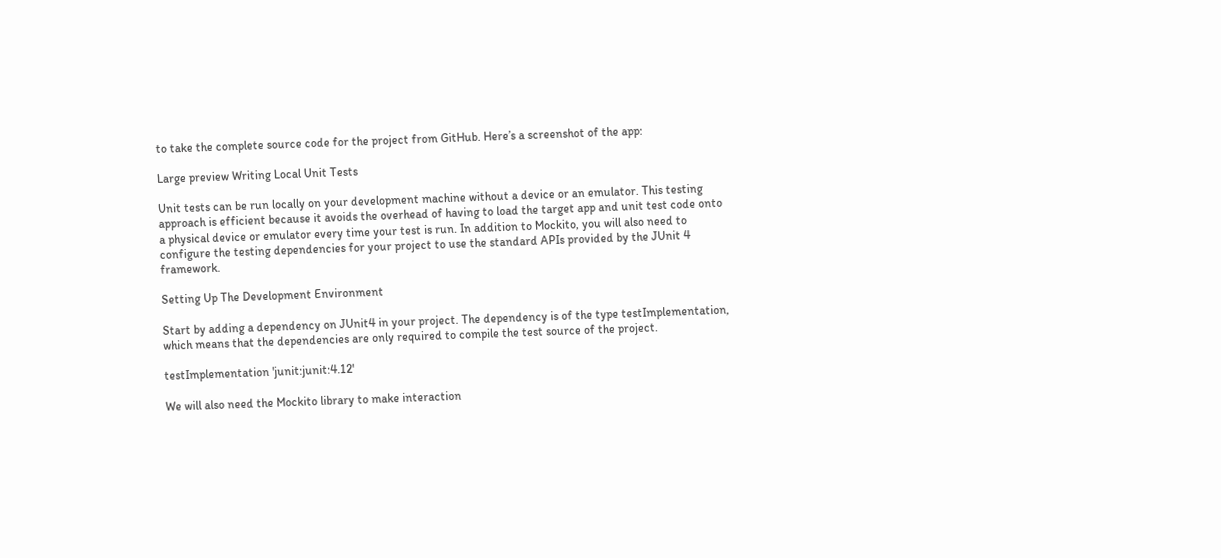to take the complete source code for the project from GitHub. Here’s a screenshot of the app:

Large preview Writing Local Unit Tests

Unit tests can be run locally on your development machine without a device or an emulator. This testing approach is efficient because it avoids the overhead of having to load the target app and unit test code onto a physical device or emulator every time your test is run. In addition to Mockito, you will also need to configure the testing dependencies for your project to use the standard APIs provided by the JUnit 4 framework.

Setting Up The Development Environment

Start by adding a dependency on JUnit4 in your project. The dependency is of the type testImplementation, which means that the dependencies are only required to compile the test source of the project.

testImplementation 'junit:junit:4.12'

We will also need the Mockito library to make interaction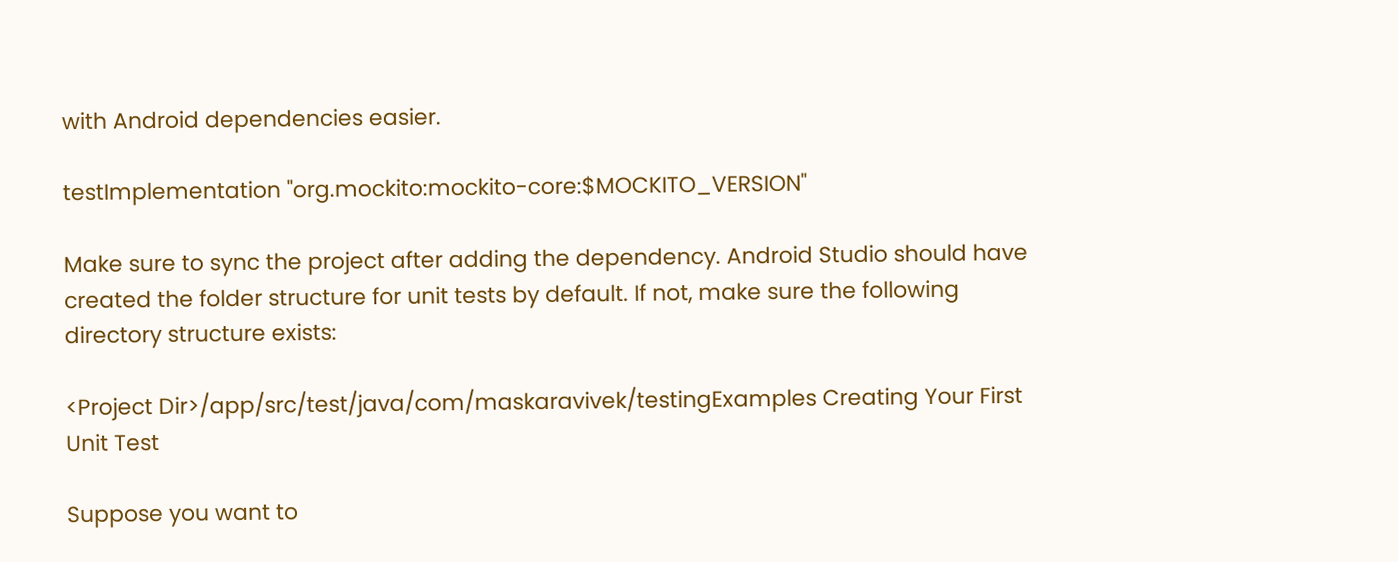with Android dependencies easier.

testImplementation "org.mockito:mockito-core:$MOCKITO_VERSION"

Make sure to sync the project after adding the dependency. Android Studio should have created the folder structure for unit tests by default. If not, make sure the following directory structure exists:

<Project Dir>/app/src/test/java/com/maskaravivek/testingExamples Creating Your First Unit Test

Suppose you want to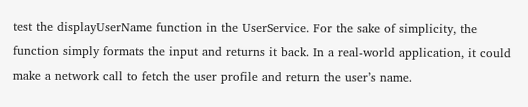test the displayUserName function in the UserService. For the sake of simplicity, the function simply formats the input and returns it back. In a real-world application, it could make a network call to fetch the user profile and return the user’s name.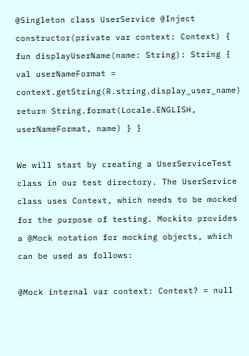@Singleton class UserService @Inject constructor(private var context: Context) { fun displayUserName(name: String): String { val userNameFormat = context.getString(R.string.display_user_name) return String.format(Locale.ENGLISH, userNameFormat, name) } }

We will start by creating a UserServiceTest class in our test directory. The UserService class uses Context, which needs to be mocked for the purpose of testing. Mockito provides a @Mock notation for mocking objects, which can be used as follows:

@Mock internal var context: Context? = null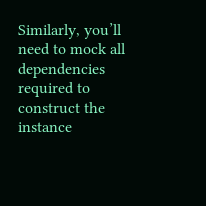Similarly, you’ll need to mock all dependencies required to construct the instance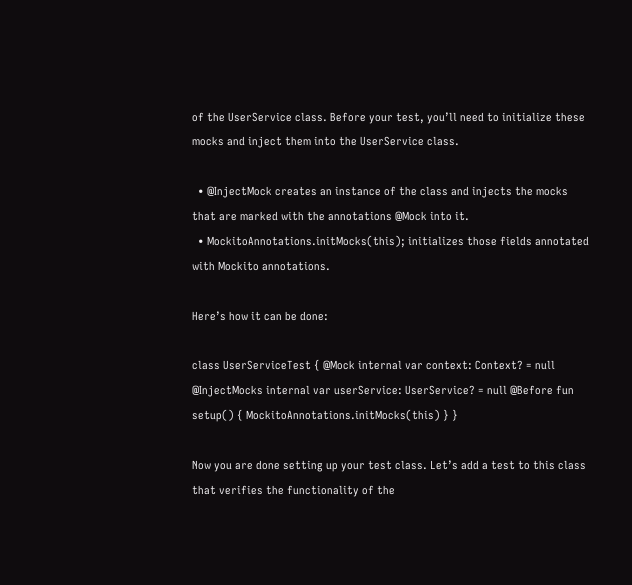of the UserService class. Before your test, you’ll need to initialize these mocks and inject them into the UserService class.

  • @InjectMock creates an instance of the class and injects the mocks that are marked with the annotations @Mock into it.
  • MockitoAnnotations.initMocks(this); initializes those fields annotated with Mockito annotations.

Here’s how it can be done:

class UserServiceTest { @Mock internal var context: Context? = null @InjectMocks internal var userService: UserService? = null @Before fun setup() { MockitoAnnotations.initMocks(this) } }

Now you are done setting up your test class. Let’s add a test to this class that verifies the functionality of the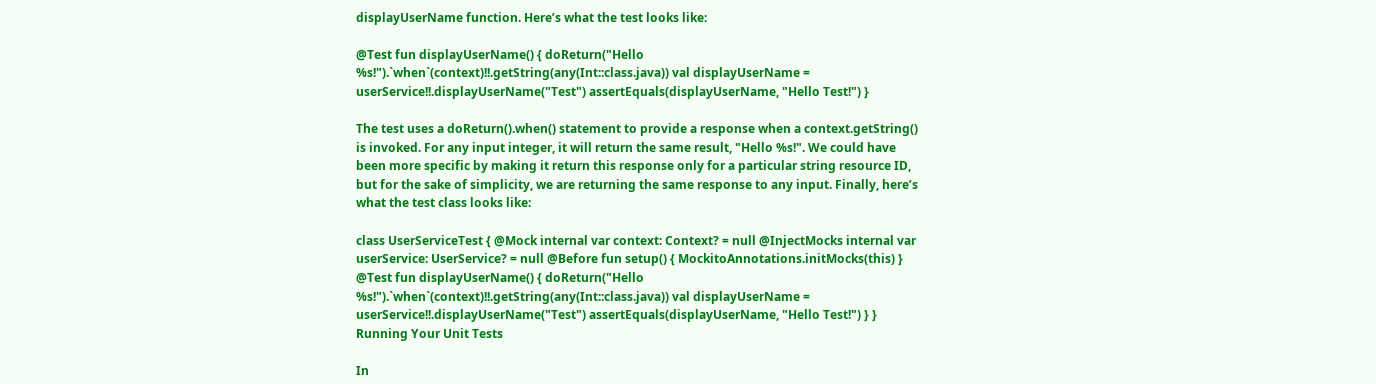displayUserName function. Here’s what the test looks like:

@Test fun displayUserName() { doReturn("Hello %s!").`when`(context)!!.getString(any(Int::class.java)) val displayUserName = userService!!.displayUserName("Test") assertEquals(displayUserName, "Hello Test!") }

The test uses a doReturn().when() statement to provide a response when a context.getString() is invoked. For any input integer, it will return the same result, "Hello %s!". We could have been more specific by making it return this response only for a particular string resource ID, but for the sake of simplicity, we are returning the same response to any input. Finally, here’s what the test class looks like:

class UserServiceTest { @Mock internal var context: Context? = null @InjectMocks internal var userService: UserService? = null @Before fun setup() { MockitoAnnotations.initMocks(this) } @Test fun displayUserName() { doReturn("Hello %s!").`when`(context)!!.getString(any(Int::class.java)) val displayUserName = userService!!.displayUserName("Test") assertEquals(displayUserName, "Hello Test!") } } Running Your Unit Tests

In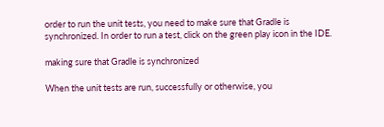order to run the unit tests, you need to make sure that Gradle is synchronized. In order to run a test, click on the green play icon in the IDE.

making sure that Gradle is synchronized

When the unit tests are run, successfully or otherwise, you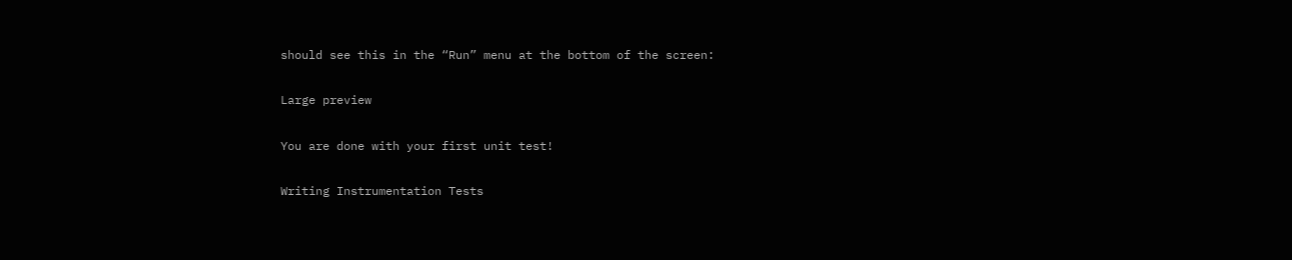should see this in the “Run” menu at the bottom of the screen:

Large preview

You are done with your first unit test!

Writing Instrumentation Tests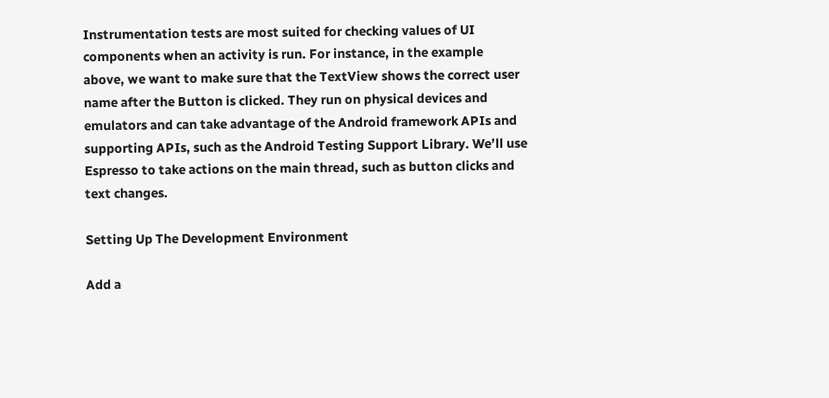Instrumentation tests are most suited for checking values of UI components when an activity is run. For instance, in the example above, we want to make sure that the TextView shows the correct user name after the Button is clicked. They run on physical devices and emulators and can take advantage of the Android framework APIs and supporting APIs, such as the Android Testing Support Library. We’ll use Espresso to take actions on the main thread, such as button clicks and text changes.

Setting Up The Development Environment

Add a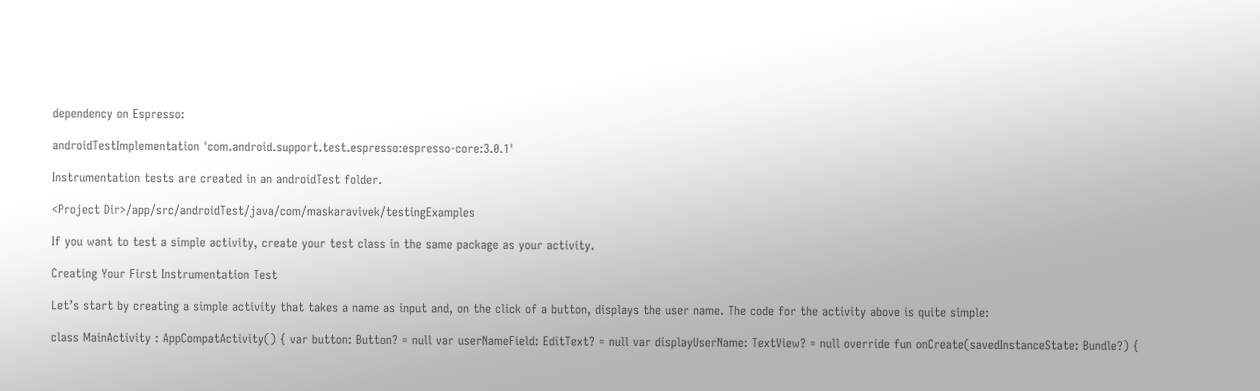dependency on Espresso:

androidTestImplementation 'com.android.support.test.espresso:espresso-core:3.0.1'

Instrumentation tests are created in an androidTest folder.

<Project Dir>/app/src/androidTest/java/com/maskaravivek/testingExamples

If you want to test a simple activity, create your test class in the same package as your activity.

Creating Your First Instrumentation Test

Let’s start by creating a simple activity that takes a name as input and, on the click of a button, displays the user name. The code for the activity above is quite simple:

class MainActivity : AppCompatActivity() { var button: Button? = null var userNameField: EditText? = null var displayUserName: TextView? = null override fun onCreate(savedInstanceState: Bundle?) {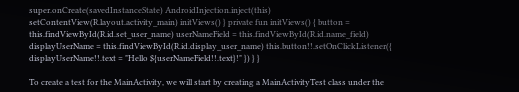super.onCreate(savedInstanceState) AndroidInjection.inject(this) setContentView(R.layout.activity_main) initViews() } private fun initViews() { button = this.findViewById(R.id.set_user_name) userNameField = this.findViewById(R.id.name_field) displayUserName = this.findViewById(R.id.display_user_name) this.button!!.setOnClickListener({ displayUserName!!.text = "Hello ${userNameField!!.text}!" }) } }

To create a test for the MainActivity, we will start by creating a MainActivityTest class under the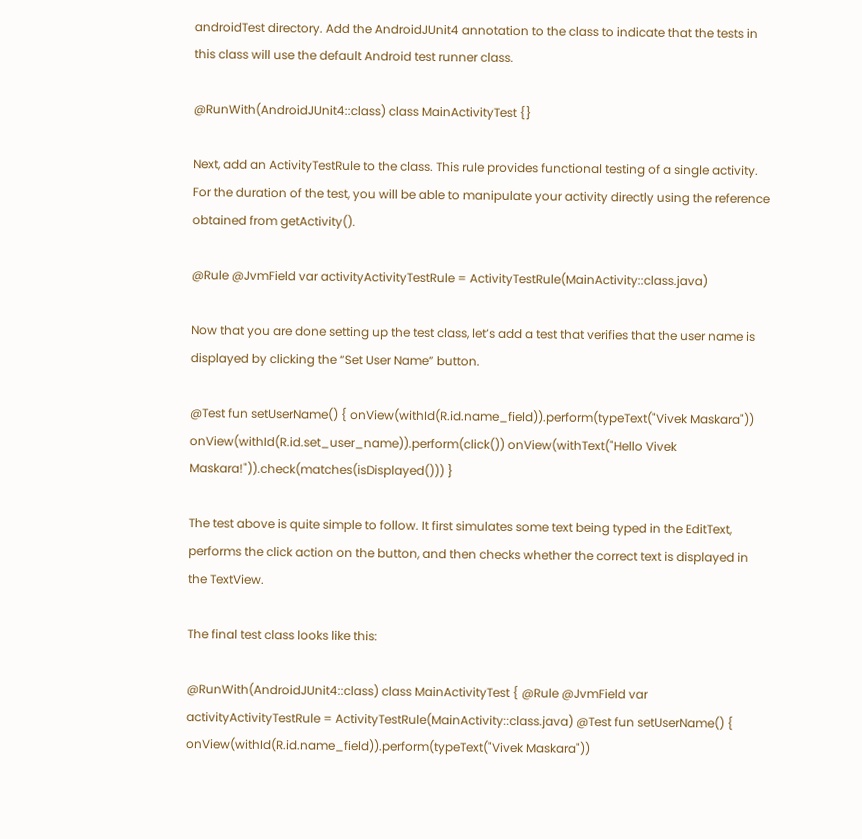androidTest directory. Add the AndroidJUnit4 annotation to the class to indicate that the tests in this class will use the default Android test runner class.

@RunWith(AndroidJUnit4::class) class MainActivityTest {}

Next, add an ActivityTestRule to the class. This rule provides functional testing of a single activity. For the duration of the test, you will be able to manipulate your activity directly using the reference obtained from getActivity().

@Rule @JvmField var activityActivityTestRule = ActivityTestRule(MainActivity::class.java)

Now that you are done setting up the test class, let’s add a test that verifies that the user name is displayed by clicking the “Set User Name” button.

@Test fun setUserName() { onView(withId(R.id.name_field)).perform(typeText("Vivek Maskara")) onView(withId(R.id.set_user_name)).perform(click()) onView(withText("Hello Vivek Maskara!")).check(matches(isDisplayed())) }

The test above is quite simple to follow. It first simulates some text being typed in the EditText, performs the click action on the button, and then checks whether the correct text is displayed in the TextView.

The final test class looks like this:

@RunWith(AndroidJUnit4::class) class MainActivityTest { @Rule @JvmField var activityActivityTestRule = ActivityTestRule(MainActivity::class.java) @Test fun setUserName() { onView(withId(R.id.name_field)).perform(typeText("Vivek Maskara"))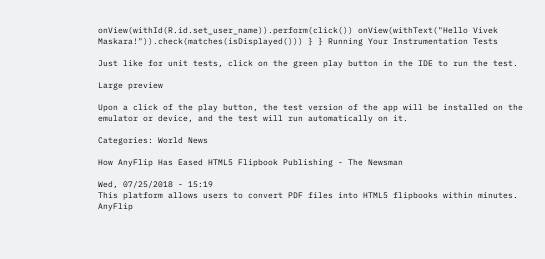onView(withId(R.id.set_user_name)).perform(click()) onView(withText("Hello Vivek Maskara!")).check(matches(isDisplayed())) } } Running Your Instrumentation Tests

Just like for unit tests, click on the green play button in the IDE to run the test.

Large preview

Upon a click of the play button, the test version of the app will be installed on the emulator or device, and the test will run automatically on it.

Categories: World News

How AnyFlip Has Eased HTML5 Flipbook Publishing - The Newsman

Wed, 07/25/2018 - 15:19
This platform allows users to convert PDF files into HTML5 flipbooks within minutes. AnyFlip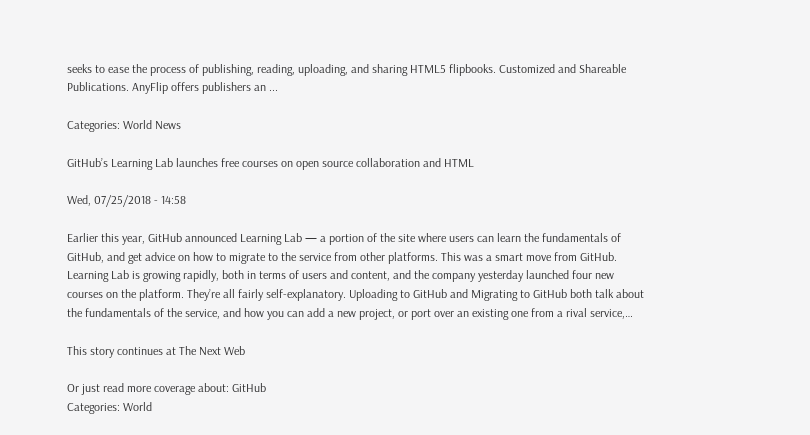seeks to ease the process of publishing, reading, uploading, and sharing HTML5 flipbooks. Customized and Shareable Publications. AnyFlip offers publishers an ...

Categories: World News

GitHub’s Learning Lab launches free courses on open source collaboration and HTML

Wed, 07/25/2018 - 14:58

Earlier this year, GitHub announced Learning Lab — a portion of the site where users can learn the fundamentals of GitHub, and get advice on how to migrate to the service from other platforms. This was a smart move from GitHub. Learning Lab is growing rapidly, both in terms of users and content, and the company yesterday launched four new courses on the platform. They’re all fairly self-explanatory. Uploading to GitHub and Migrating to GitHub both talk about the fundamentals of the service, and how you can add a new project, or port over an existing one from a rival service,…

This story continues at The Next Web

Or just read more coverage about: GitHub
Categories: World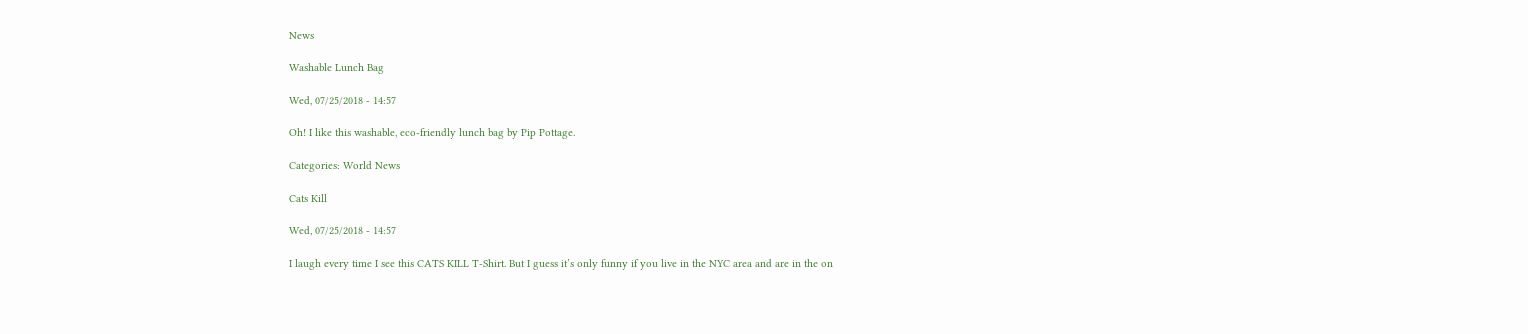News

Washable Lunch Bag

Wed, 07/25/2018 - 14:57

Oh! I like this washable, eco-friendly lunch bag by Pip Pottage.

Categories: World News

Cats Kill

Wed, 07/25/2018 - 14:57

I laugh every time I see this CATS KILL T-Shirt. But I guess it’s only funny if you live in the NYC area and are in the on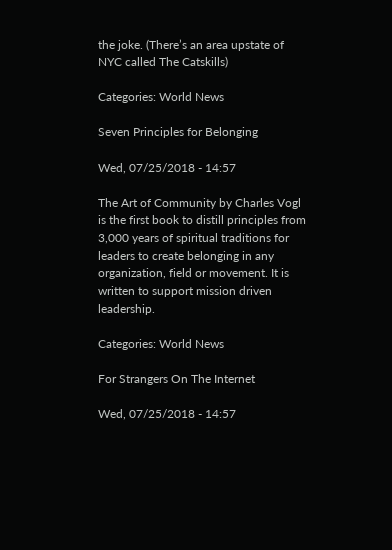the joke. (There’s an area upstate of NYC called The Catskills)

Categories: World News

Seven Principles for Belonging

Wed, 07/25/2018 - 14:57

The Art of Community by Charles Vogl is the first book to distill principles from 3,000 years of spiritual traditions for leaders to create belonging in any organization, field or movement. It is written to support mission driven leadership.

Categories: World News

For Strangers On The Internet

Wed, 07/25/2018 - 14:57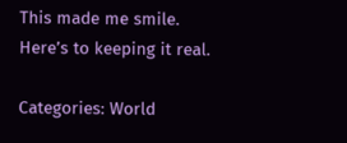This made me smile. Here’s to keeping it real.

Categories: World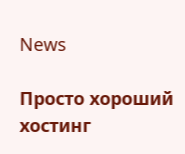News

Просто хороший хостинг